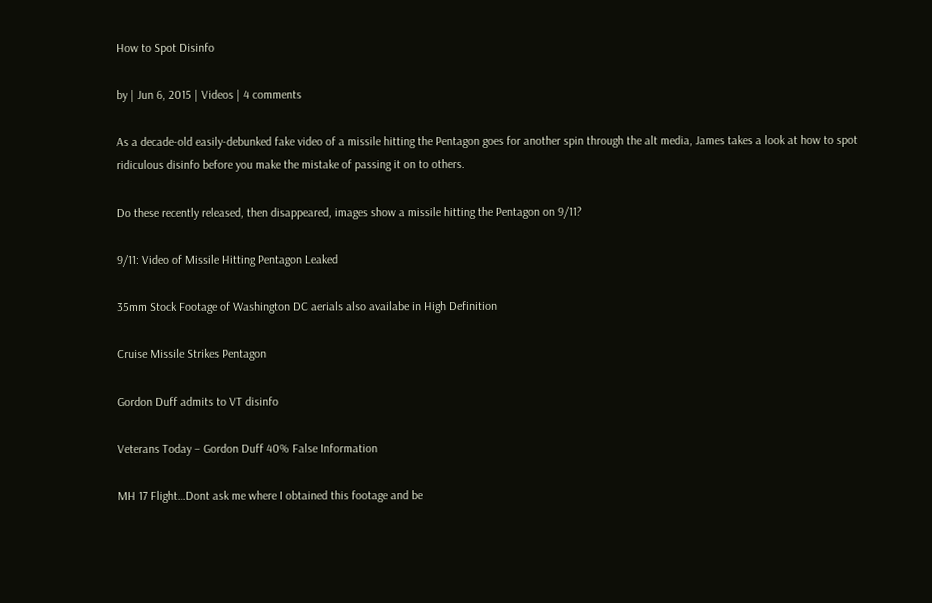How to Spot Disinfo

by | Jun 6, 2015 | Videos | 4 comments

As a decade-old easily-debunked fake video of a missile hitting the Pentagon goes for another spin through the alt media, James takes a look at how to spot ridiculous disinfo before you make the mistake of passing it on to others.

Do these recently released, then disappeared, images show a missile hitting the Pentagon on 9/11?

9/11: Video of Missile Hitting Pentagon Leaked

35mm Stock Footage of Washington DC aerials also availabe in High Definition

Cruise Missile Strikes Pentagon

Gordon Duff admits to VT disinfo

Veterans Today – Gordon Duff 40% False Information

MH 17 Flight…Dont ask me where I obtained this footage and be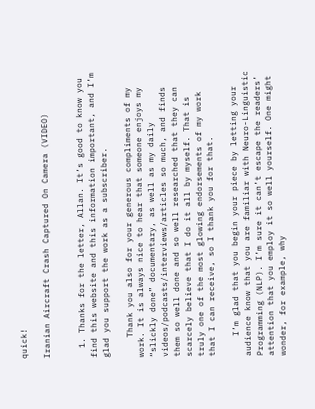quick!

Iranian Aircraft Crash Captured On Camera (VIDEO)


  1. Thanks for the letter, Allan. It’s good to know you find this website and this information important, and I’m glad you support the work as a subscriber.

    Thank you also for your generous compliments of my work. It is always nice to hear that someone enjoys my “slickly done” documentary, as well as my daily videos/podcasts/interviews/articles so much, and finds them so well done and so well researched that they can scarcely believe that I do it all by myself. That is truly one of the most glowing endorsements of my work that I can receive, so I thank you for that.

    I’m glad that you begin your piece by letting your audience know that you are familiar with Neuro-Linguistic Programming (NLP). I’m sure it can’t escape the readers’ attention that you employ it so well yourself. One might wonder, for example, why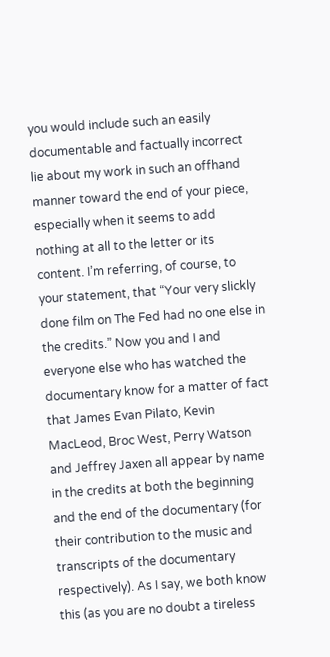you would include such an easily documentable and factually incorrect lie about my work in such an offhand manner toward the end of your piece, especially when it seems to add nothing at all to the letter or its content. I’m referring, of course, to your statement, that “Your very slickly done film on The Fed had no one else in the credits.” Now you and I and everyone else who has watched the documentary know for a matter of fact that James Evan Pilato, Kevin MacLeod, Broc West, Perry Watson and Jeffrey Jaxen all appear by name in the credits at both the beginning and the end of the documentary (for their contribution to the music and transcripts of the documentary respectively). As I say, we both know this (as you are no doubt a tireless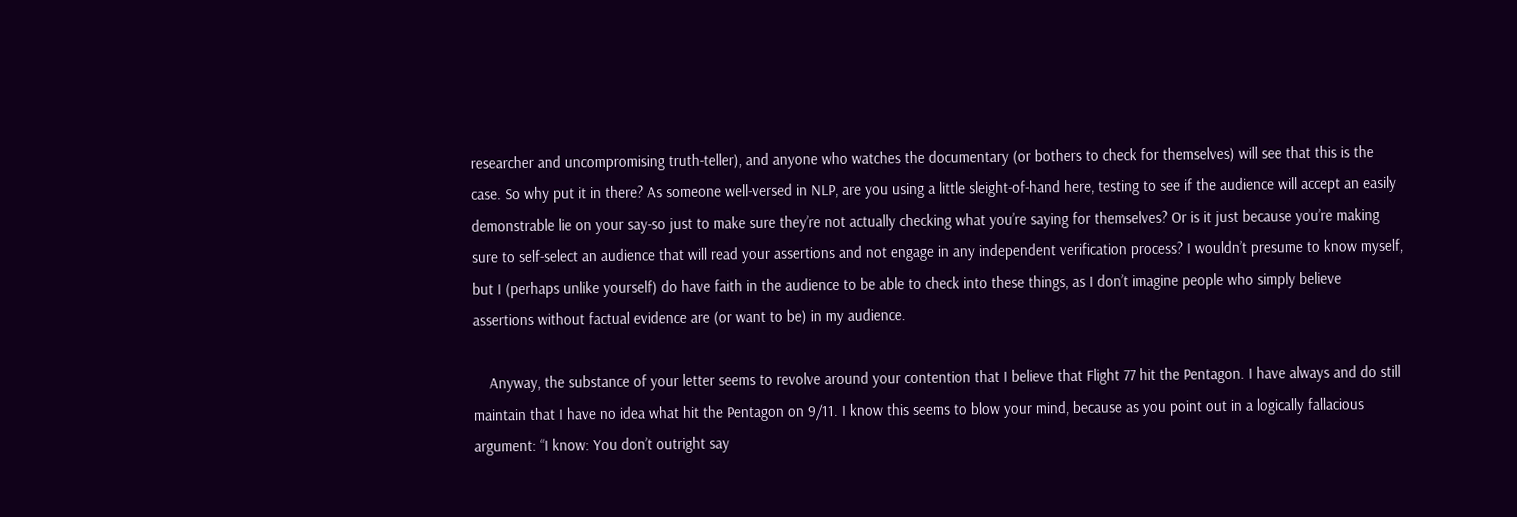researcher and uncompromising truth-teller), and anyone who watches the documentary (or bothers to check for themselves) will see that this is the case. So why put it in there? As someone well-versed in NLP, are you using a little sleight-of-hand here, testing to see if the audience will accept an easily demonstrable lie on your say-so just to make sure they’re not actually checking what you’re saying for themselves? Or is it just because you’re making sure to self-select an audience that will read your assertions and not engage in any independent verification process? I wouldn’t presume to know myself, but I (perhaps unlike yourself) do have faith in the audience to be able to check into these things, as I don’t imagine people who simply believe assertions without factual evidence are (or want to be) in my audience.

    Anyway, the substance of your letter seems to revolve around your contention that I believe that Flight 77 hit the Pentagon. I have always and do still maintain that I have no idea what hit the Pentagon on 9/11. I know this seems to blow your mind, because as you point out in a logically fallacious argument: “I know: You don’t outright say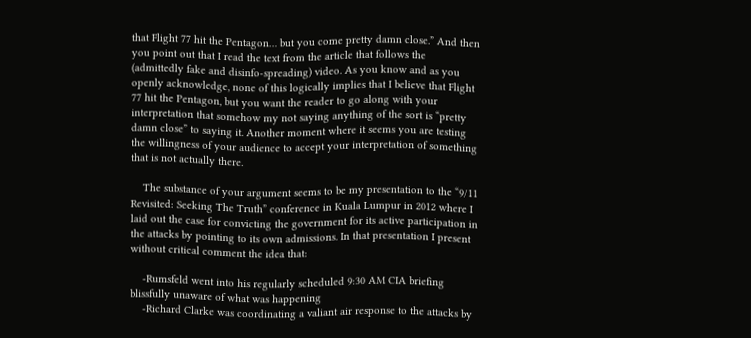that Flight 77 hit the Pentagon… but you come pretty damn close.” And then you point out that I read the text from the article that follows the (admittedly fake and disinfo-spreading) video. As you know and as you openly acknowledge, none of this logically implies that I believe that Flight 77 hit the Pentagon, but you want the reader to go along with your interpretation that somehow my not saying anything of the sort is “pretty damn close” to saying it. Another moment where it seems you are testing the willingness of your audience to accept your interpretation of something that is not actually there.

    The substance of your argument seems to be my presentation to the “9/11 Revisited: Seeking The Truth” conference in Kuala Lumpur in 2012 where I laid out the case for convicting the government for its active participation in the attacks by pointing to its own admissions. In that presentation I present without critical comment the idea that:

    -Rumsfeld went into his regularly scheduled 9:30 AM CIA briefing blissfully unaware of what was happening
    -Richard Clarke was coordinating a valiant air response to the attacks by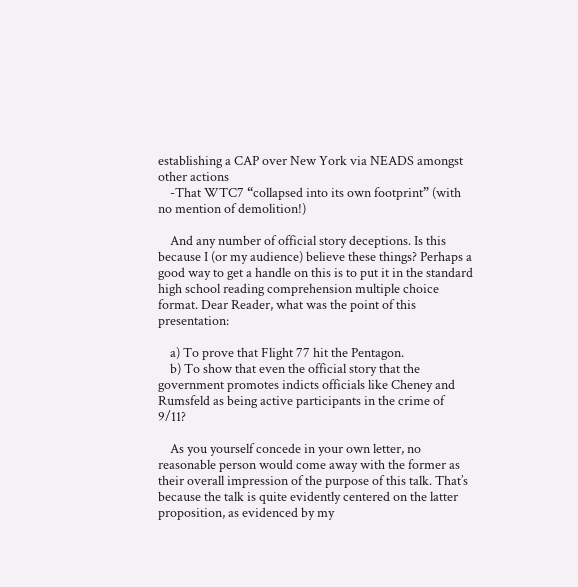establishing a CAP over New York via NEADS amongst other actions
    -That WTC7 “collapsed into its own footprint” (with no mention of demolition!)

    And any number of official story deceptions. Is this because I (or my audience) believe these things? Perhaps a good way to get a handle on this is to put it in the standard high school reading comprehension multiple choice format. Dear Reader, what was the point of this presentation:

    a) To prove that Flight 77 hit the Pentagon.
    b) To show that even the official story that the government promotes indicts officials like Cheney and Rumsfeld as being active participants in the crime of 9/11?

    As you yourself concede in your own letter, no reasonable person would come away with the former as their overall impression of the purpose of this talk. That’s because the talk is quite evidently centered on the latter proposition, as evidenced by my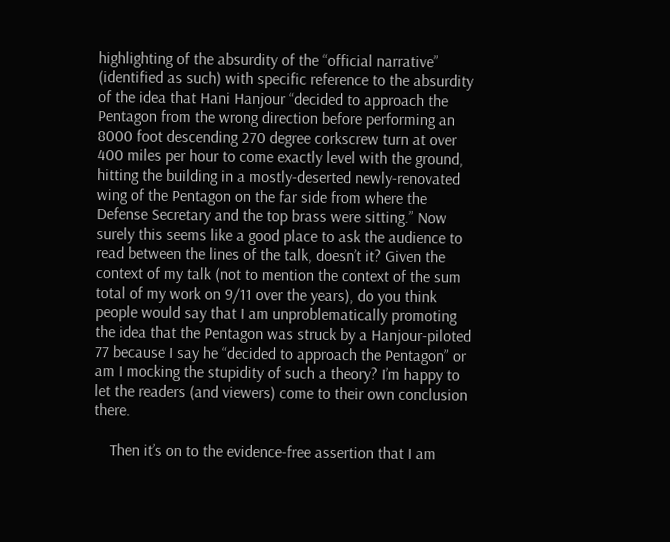highlighting of the absurdity of the “official narrative” (identified as such) with specific reference to the absurdity of the idea that Hani Hanjour “decided to approach the Pentagon from the wrong direction before performing an 8000 foot descending 270 degree corkscrew turn at over 400 miles per hour to come exactly level with the ground, hitting the building in a mostly-deserted newly-renovated wing of the Pentagon on the far side from where the Defense Secretary and the top brass were sitting.” Now surely this seems like a good place to ask the audience to read between the lines of the talk, doesn’t it? Given the context of my talk (not to mention the context of the sum total of my work on 9/11 over the years), do you think people would say that I am unproblematically promoting the idea that the Pentagon was struck by a Hanjour-piloted 77 because I say he “decided to approach the Pentagon” or am I mocking the stupidity of such a theory? I’m happy to let the readers (and viewers) come to their own conclusion there.

    Then it’s on to the evidence-free assertion that I am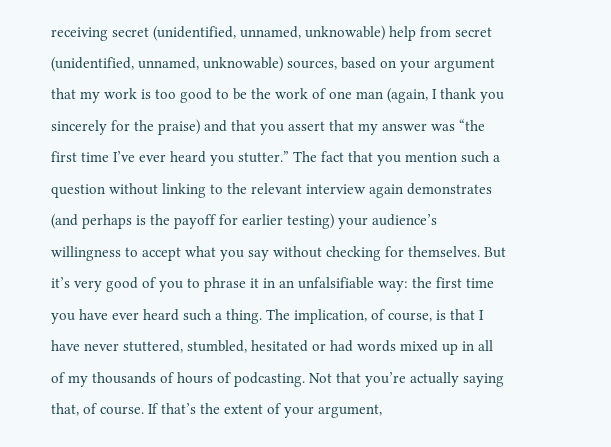receiving secret (unidentified, unnamed, unknowable) help from secret (unidentified, unnamed, unknowable) sources, based on your argument that my work is too good to be the work of one man (again, I thank you sincerely for the praise) and that you assert that my answer was “the first time I’ve ever heard you stutter.” The fact that you mention such a question without linking to the relevant interview again demonstrates (and perhaps is the payoff for earlier testing) your audience’s willingness to accept what you say without checking for themselves. But it’s very good of you to phrase it in an unfalsifiable way: the first time you have ever heard such a thing. The implication, of course, is that I have never stuttered, stumbled, hesitated or had words mixed up in all of my thousands of hours of podcasting. Not that you’re actually saying that, of course. If that’s the extent of your argument,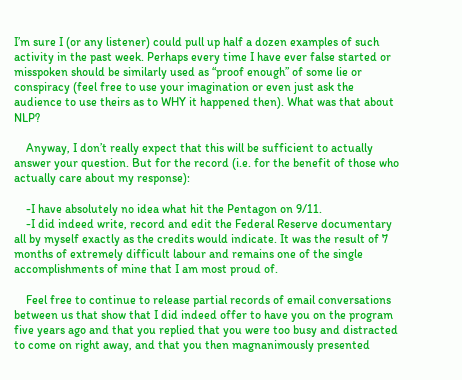I’m sure I (or any listener) could pull up half a dozen examples of such activity in the past week. Perhaps every time I have ever false started or misspoken should be similarly used as “proof enough” of some lie or conspiracy (feel free to use your imagination or even just ask the audience to use theirs as to WHY it happened then). What was that about NLP?

    Anyway, I don’t really expect that this will be sufficient to actually answer your question. But for the record (i.e. for the benefit of those who actually care about my response):

    -I have absolutely no idea what hit the Pentagon on 9/11.
    -I did indeed write, record and edit the Federal Reserve documentary all by myself exactly as the credits would indicate. It was the result of 7 months of extremely difficult labour and remains one of the single accomplishments of mine that I am most proud of.

    Feel free to continue to release partial records of email conversations between us that show that I did indeed offer to have you on the program five years ago and that you replied that you were too busy and distracted to come on right away, and that you then magnanimously presented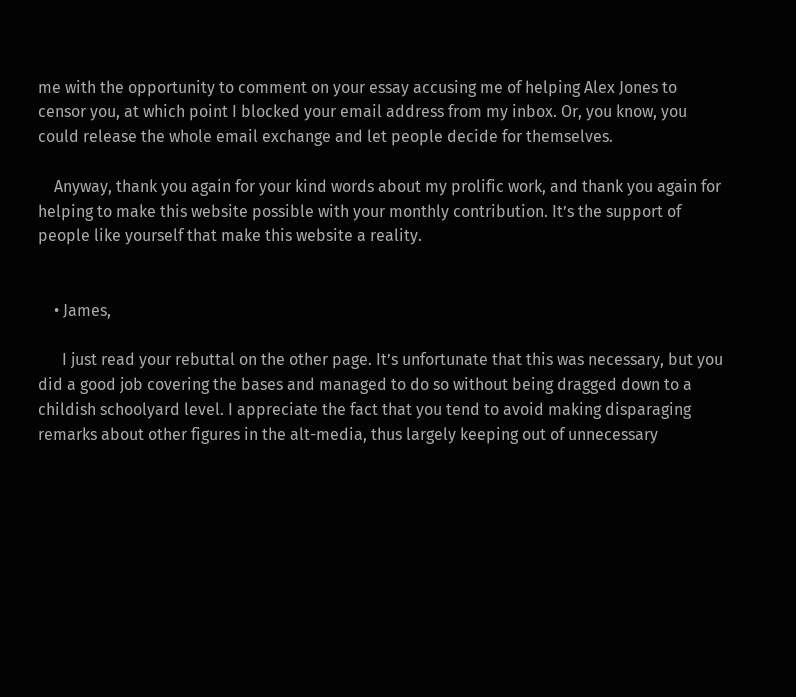me with the opportunity to comment on your essay accusing me of helping Alex Jones to censor you, at which point I blocked your email address from my inbox. Or, you know, you could release the whole email exchange and let people decide for themselves.

    Anyway, thank you again for your kind words about my prolific work, and thank you again for helping to make this website possible with your monthly contribution. It’s the support of people like yourself that make this website a reality.


    • James,

      I just read your rebuttal on the other page. It’s unfortunate that this was necessary, but you did a good job covering the bases and managed to do so without being dragged down to a childish schoolyard level. I appreciate the fact that you tend to avoid making disparaging remarks about other figures in the alt-media, thus largely keeping out of unnecessary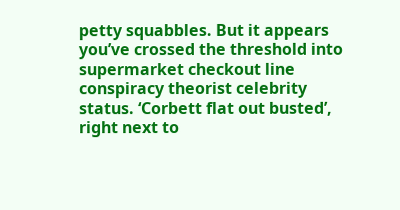petty squabbles. But it appears you’ve crossed the threshold into supermarket checkout line conspiracy theorist celebrity status. ‘Corbett flat out busted’, right next to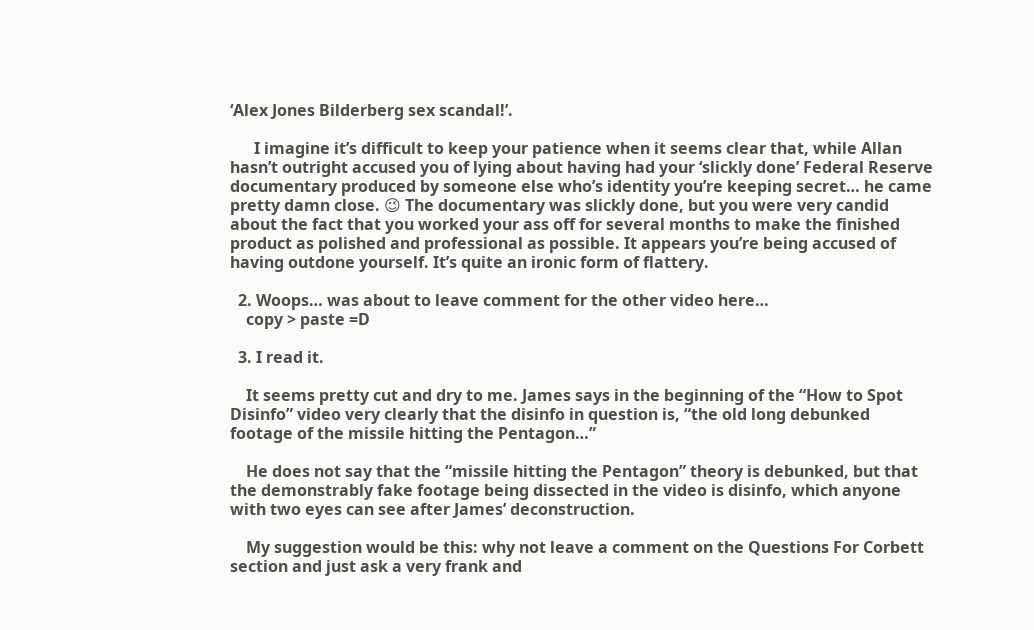‘Alex Jones Bilderberg sex scandal!’.

      I imagine it’s difficult to keep your patience when it seems clear that, while Allan hasn’t outright accused you of lying about having had your ‘slickly done’ Federal Reserve documentary produced by someone else who’s identity you’re keeping secret… he came pretty damn close. 😉 The documentary was slickly done, but you were very candid about the fact that you worked your ass off for several months to make the finished product as polished and professional as possible. It appears you’re being accused of having outdone yourself. It’s quite an ironic form of flattery.

  2. Woops… was about to leave comment for the other video here…
    copy > paste =D

  3. I read it.

    It seems pretty cut and dry to me. James says in the beginning of the “How to Spot Disinfo” video very clearly that the disinfo in question is, “the old long debunked footage of the missile hitting the Pentagon…”

    He does not say that the “missile hitting the Pentagon” theory is debunked, but that the demonstrably fake footage being dissected in the video is disinfo, which anyone with two eyes can see after James’ deconstruction.

    My suggestion would be this: why not leave a comment on the Questions For Corbett section and just ask a very frank and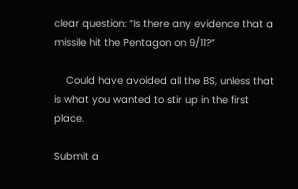clear question: “Is there any evidence that a missile hit the Pentagon on 9/11?”

    Could have avoided all the BS, unless that is what you wanted to stir up in the first place.

Submit a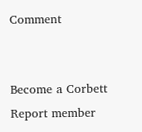Comment


Become a Corbett Report member